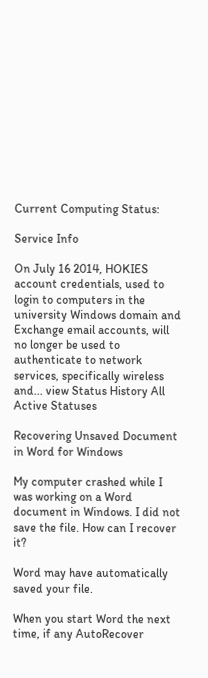Current Computing Status:

Service Info

On July 16 2014, HOKIES account credentials, used to login to computers in the university Windows domain and Exchange email accounts, will no longer be used to authenticate to network services, specifically wireless and... view Status History All Active Statuses

Recovering Unsaved Document in Word for Windows

My computer crashed while I was working on a Word document in Windows. I did not save the file. How can I recover it?

Word may have automatically saved your file.

When you start Word the next time, if any AutoRecover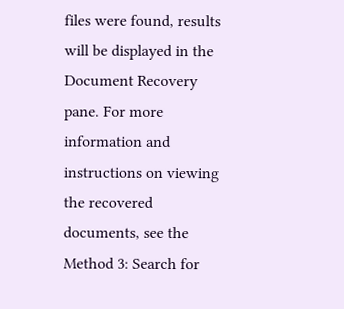files were found, results will be displayed in the Document Recovery pane. For more information and instructions on viewing the recovered documents, see the Method 3: Search for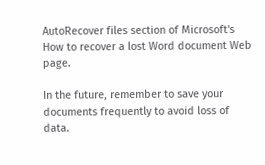AutoRecover files section of Microsoft's How to recover a lost Word document Web page.

In the future, remember to save your documents frequently to avoid loss of data.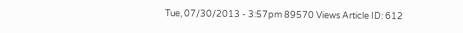Tue, 07/30/2013 - 3:57pm 89570 Views Article ID: 612